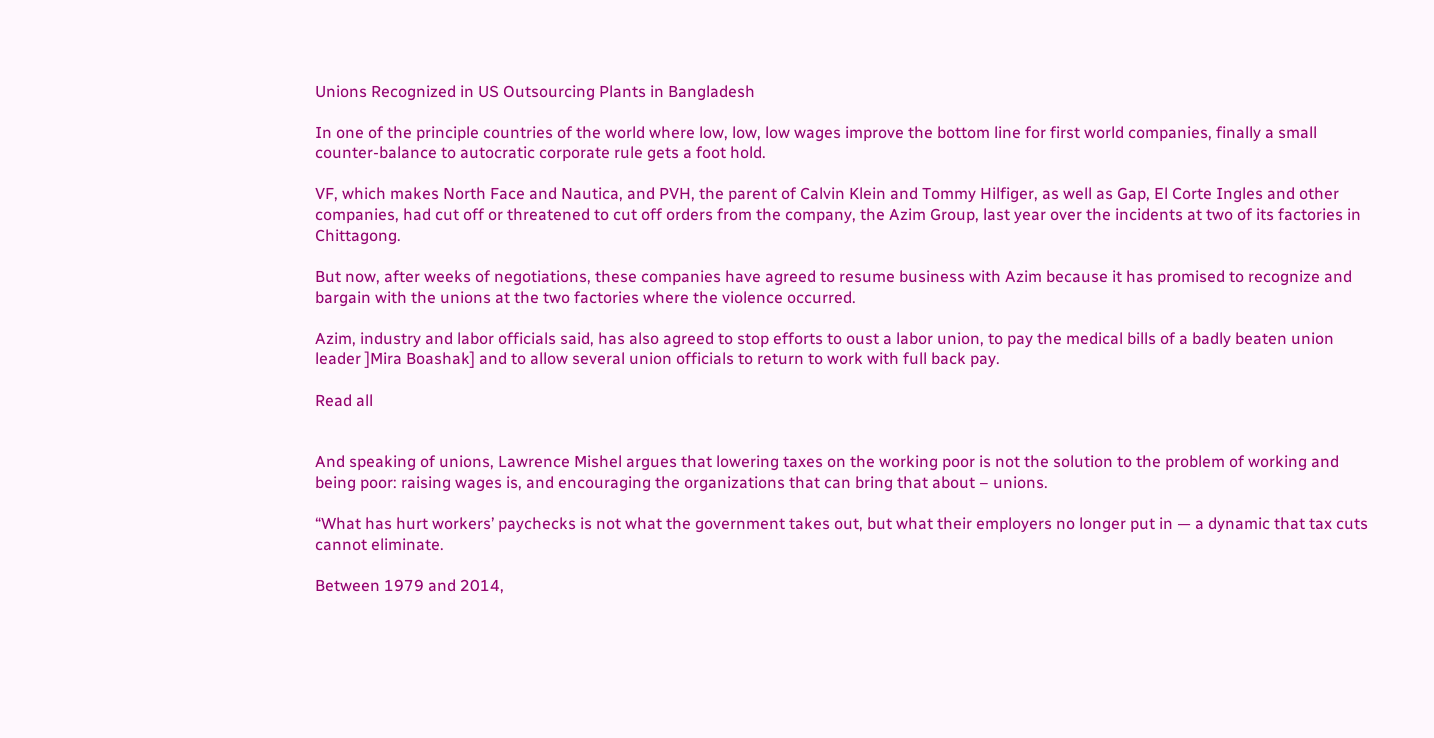Unions Recognized in US Outsourcing Plants in Bangladesh

In one of the principle countries of the world where low, low, low wages improve the bottom line for first world companies, finally a small counter-balance to autocratic corporate rule gets a foot hold.

VF, which makes North Face and Nautica, and PVH, the parent of Calvin Klein and Tommy Hilfiger, as well as Gap, El Corte Ingles and other companies, had cut off or threatened to cut off orders from the company, the Azim Group, last year over the incidents at two of its factories in Chittagong.

But now, after weeks of negotiations, these companies have agreed to resume business with Azim because it has promised to recognize and bargain with the unions at the two factories where the violence occurred.

Azim, industry and labor officials said, has also agreed to stop efforts to oust a labor union, to pay the medical bills of a badly beaten union leader ]Mira Boashak] and to allow several union officials to return to work with full back pay.

Read all


And speaking of unions, Lawrence Mishel argues that lowering taxes on the working poor is not the solution to the problem of working and being poor: raising wages is, and encouraging the organizations that can bring that about – unions.

“What has hurt workers’ paychecks is not what the government takes out, but what their employers no longer put in — a dynamic that tax cuts cannot eliminate.

Between 1979 and 2014,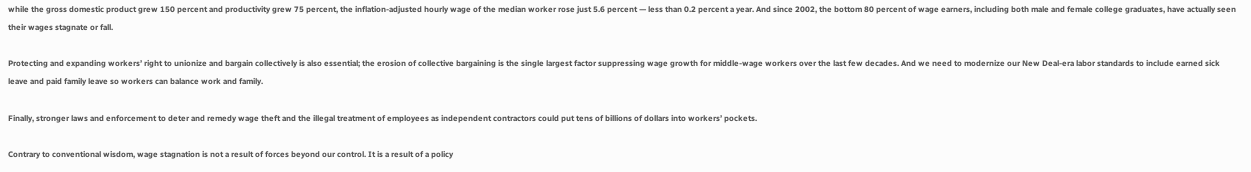while the gross domestic product grew 150 percent and productivity grew 75 percent, the inflation-adjusted hourly wage of the median worker rose just 5.6 percent — less than 0.2 percent a year. And since 2002, the bottom 80 percent of wage earners, including both male and female college graduates, have actually seen their wages stagnate or fall.

Protecting and expanding workers’ right to unionize and bargain collectively is also essential; the erosion of collective bargaining is the single largest factor suppressing wage growth for middle-wage workers over the last few decades. And we need to modernize our New Deal-era labor standards to include earned sick leave and paid family leave so workers can balance work and family.

Finally, stronger laws and enforcement to deter and remedy wage theft and the illegal treatment of employees as independent contractors could put tens of billions of dollars into workers’ pockets.

Contrary to conventional wisdom, wage stagnation is not a result of forces beyond our control. It is a result of a policy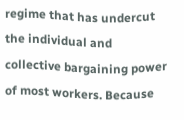regime that has undercut the individual and collective bargaining power of most workers. Because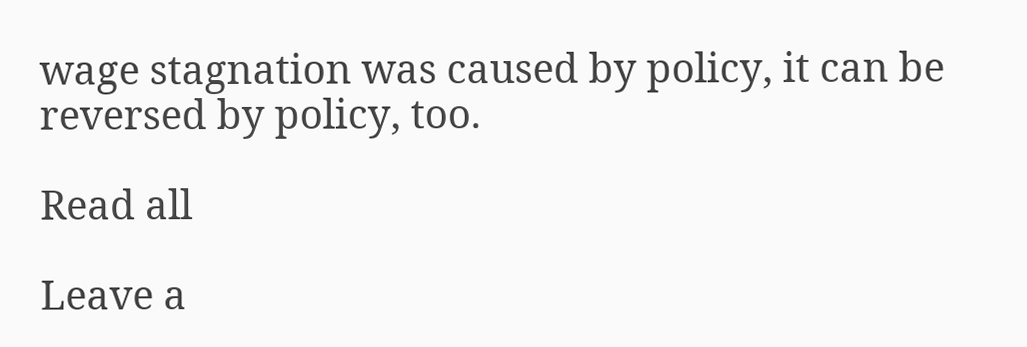wage stagnation was caused by policy, it can be reversed by policy, too.

Read all

Leave a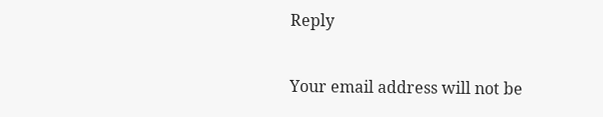Reply

Your email address will not be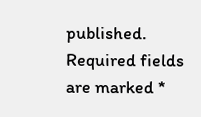published. Required fields are marked *